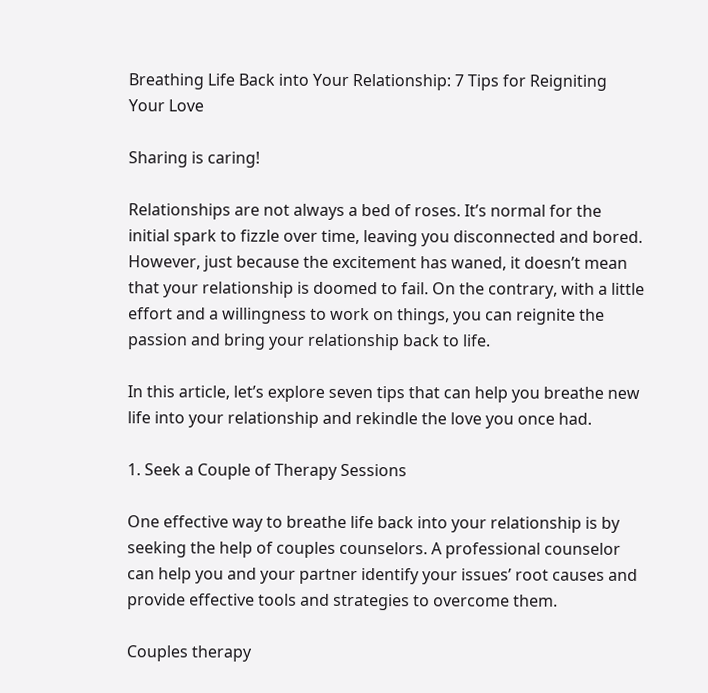Breathing Life Back into Your Relationship: 7 Tips for Reigniting Your Love

Sharing is caring!

Relationships are not always a bed of roses. It’s normal for the initial spark to fizzle over time, leaving you disconnected and bored. However, just because the excitement has waned, it doesn’t mean that your relationship is doomed to fail. On the contrary, with a little effort and a willingness to work on things, you can reignite the passion and bring your relationship back to life.

In this article, let’s explore seven tips that can help you breathe new life into your relationship and rekindle the love you once had.

1. Seek a Couple of Therapy Sessions

One effective way to breathe life back into your relationship is by seeking the help of couples counselors. A professional counselor can help you and your partner identify your issues’ root causes and provide effective tools and strategies to overcome them.

Couples therapy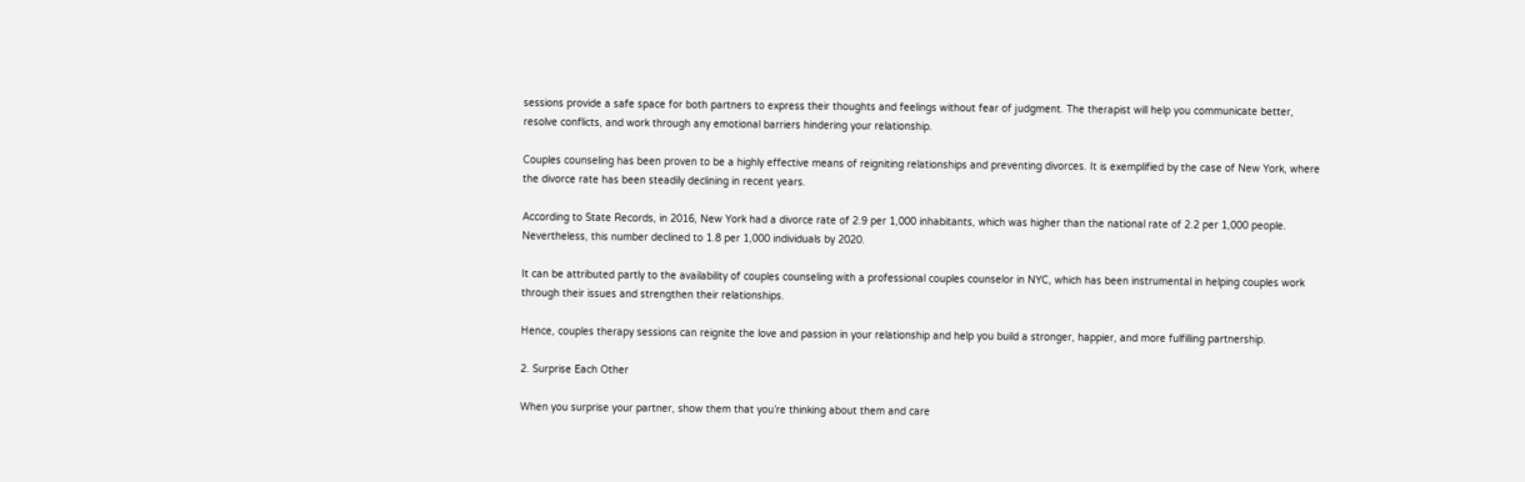sessions provide a safe space for both partners to express their thoughts and feelings without fear of judgment. The therapist will help you communicate better, resolve conflicts, and work through any emotional barriers hindering your relationship.

Couples counseling has been proven to be a highly effective means of reigniting relationships and preventing divorces. It is exemplified by the case of New York, where the divorce rate has been steadily declining in recent years.

According to State Records, in 2016, New York had a divorce rate of 2.9 per 1,000 inhabitants, which was higher than the national rate of 2.2 per 1,000 people. Nevertheless, this number declined to 1.8 per 1,000 individuals by 2020.

It can be attributed partly to the availability of couples counseling with a professional couples counselor in NYC, which has been instrumental in helping couples work through their issues and strengthen their relationships.

Hence, couples therapy sessions can reignite the love and passion in your relationship and help you build a stronger, happier, and more fulfilling partnership.

2. Surprise Each Other

When you surprise your partner, show them that you’re thinking about them and care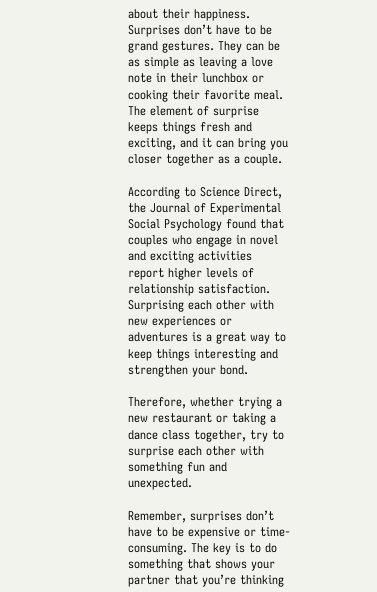about their happiness. Surprises don’t have to be grand gestures. They can be as simple as leaving a love note in their lunchbox or cooking their favorite meal. The element of surprise keeps things fresh and exciting, and it can bring you closer together as a couple.

According to Science Direct, the Journal of Experimental Social Psychology found that couples who engage in novel and exciting activities report higher levels of relationship satisfaction. Surprising each other with new experiences or adventures is a great way to keep things interesting and strengthen your bond.

Therefore, whether trying a new restaurant or taking a dance class together, try to surprise each other with something fun and unexpected.

Remember, surprises don’t have to be expensive or time-consuming. The key is to do something that shows your partner that you’re thinking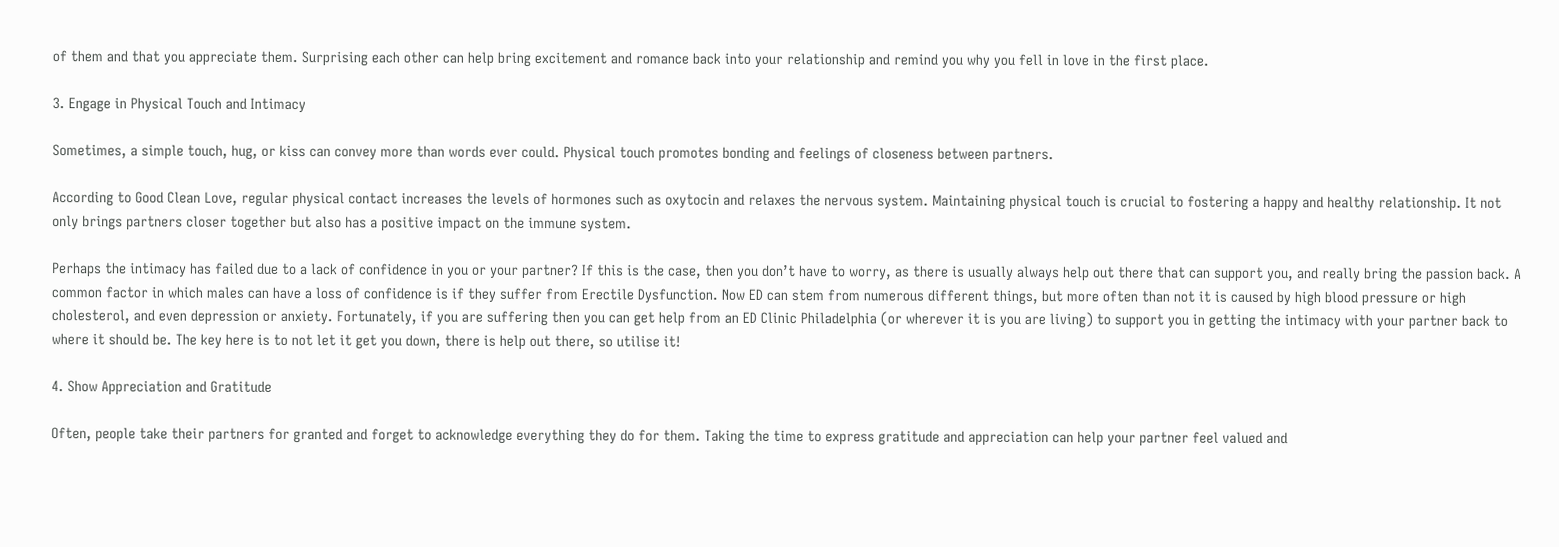of them and that you appreciate them. Surprising each other can help bring excitement and romance back into your relationship and remind you why you fell in love in the first place.

3. Engage in Physical Touch and Intimacy

Sometimes, a simple touch, hug, or kiss can convey more than words ever could. Physical touch promotes bonding and feelings of closeness between partners.

According to Good Clean Love, regular physical contact increases the levels of hormones such as oxytocin and relaxes the nervous system. Maintaining physical touch is crucial to fostering a happy and healthy relationship. It not only brings partners closer together but also has a positive impact on the immune system.

Perhaps the intimacy has failed due to a lack of confidence in you or your partner? If this is the case, then you don’t have to worry, as there is usually always help out there that can support you, and really bring the passion back. A common factor in which males can have a loss of confidence is if they suffer from Erectile Dysfunction. Now ED can stem from numerous different things, but more often than not it is caused by high blood pressure or high cholesterol, and even depression or anxiety. Fortunately, if you are suffering then you can get help from an ED Clinic Philadelphia (or wherever it is you are living) to support you in getting the intimacy with your partner back to where it should be. The key here is to not let it get you down, there is help out there, so utilise it!

4. Show Appreciation and Gratitude

Often, people take their partners for granted and forget to acknowledge everything they do for them. Taking the time to express gratitude and appreciation can help your partner feel valued and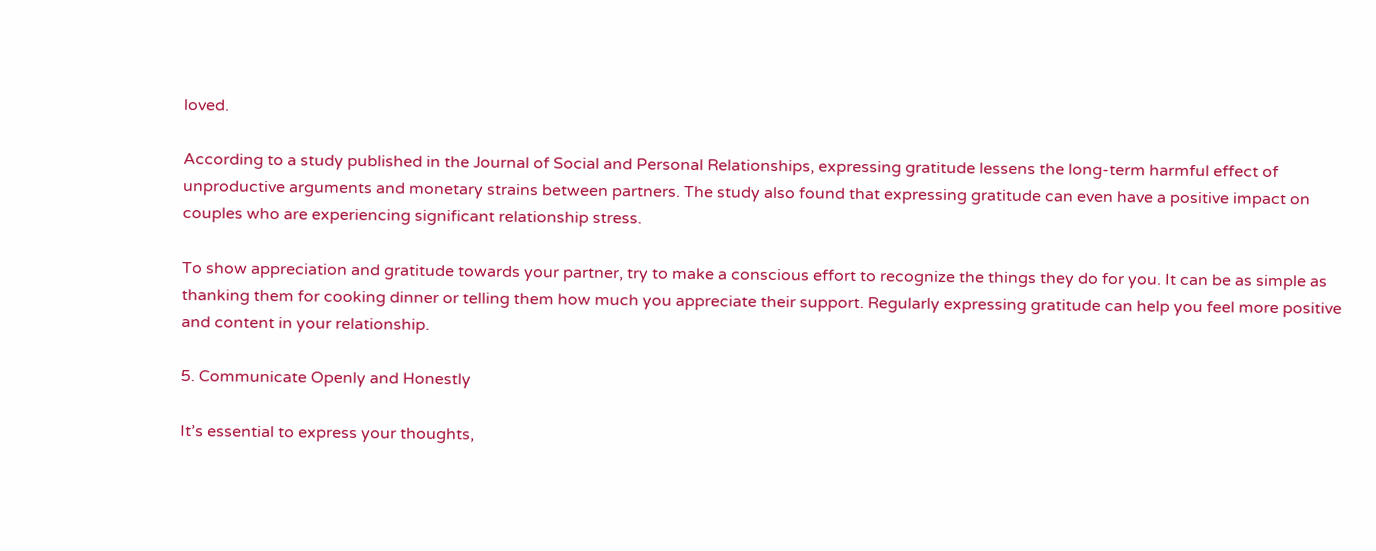loved.

According to a study published in the Journal of Social and Personal Relationships, expressing gratitude lessens the long-term harmful effect of unproductive arguments and monetary strains between partners. The study also found that expressing gratitude can even have a positive impact on couples who are experiencing significant relationship stress.

To show appreciation and gratitude towards your partner, try to make a conscious effort to recognize the things they do for you. It can be as simple as thanking them for cooking dinner or telling them how much you appreciate their support. Regularly expressing gratitude can help you feel more positive and content in your relationship.

5. Communicate Openly and Honestly

It’s essential to express your thoughts,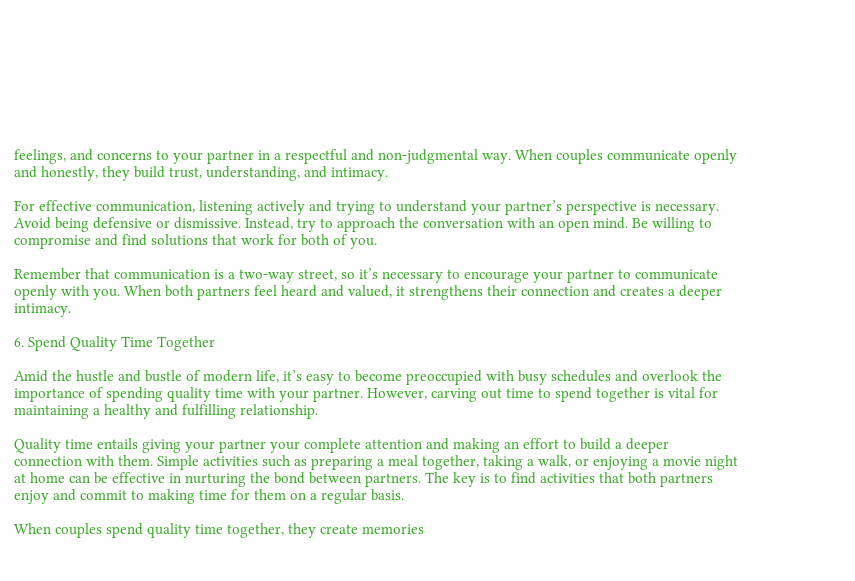feelings, and concerns to your partner in a respectful and non-judgmental way. When couples communicate openly and honestly, they build trust, understanding, and intimacy.

For effective communication, listening actively and trying to understand your partner’s perspective is necessary. Avoid being defensive or dismissive. Instead, try to approach the conversation with an open mind. Be willing to compromise and find solutions that work for both of you.

Remember that communication is a two-way street, so it’s necessary to encourage your partner to communicate openly with you. When both partners feel heard and valued, it strengthens their connection and creates a deeper intimacy.

6. Spend Quality Time Together

Amid the hustle and bustle of modern life, it’s easy to become preoccupied with busy schedules and overlook the importance of spending quality time with your partner. However, carving out time to spend together is vital for maintaining a healthy and fulfilling relationship.

Quality time entails giving your partner your complete attention and making an effort to build a deeper connection with them. Simple activities such as preparing a meal together, taking a walk, or enjoying a movie night at home can be effective in nurturing the bond between partners. The key is to find activities that both partners enjoy and commit to making time for them on a regular basis.

When couples spend quality time together, they create memories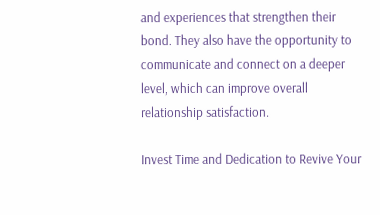and experiences that strengthen their bond. They also have the opportunity to communicate and connect on a deeper level, which can improve overall relationship satisfaction.

Invest Time and Dedication to Revive Your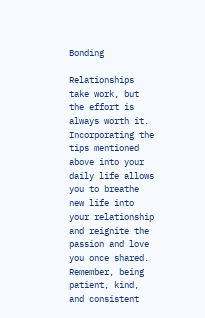Bonding

Relationships take work, but the effort is always worth it. Incorporating the tips mentioned above into your daily life allows you to breathe new life into your relationship and reignite the passion and love you once shared. Remember, being patient, kind, and consistent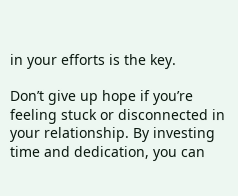in your efforts is the key.

Don’t give up hope if you’re feeling stuck or disconnected in your relationship. By investing time and dedication, you can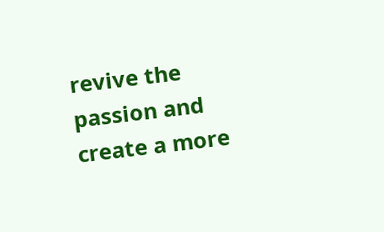revive the passion and create a more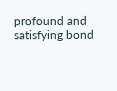profound and satisfying bond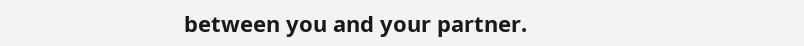between you and your partner.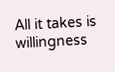All it takes is willingness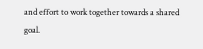and effort to work together towards a shared goal.